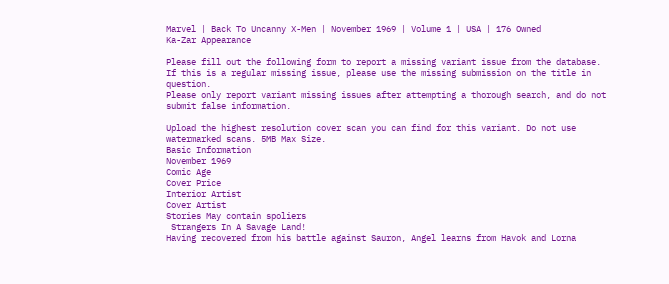Marvel | Back To Uncanny X-Men | November 1969 | Volume 1 | USA | 176 Owned
Ka-Zar Appearance

Please fill out the following form to report a missing variant issue from the database.
If this is a regular missing issue, please use the missing submission on the title in question.
Please only report variant missing issues after attempting a thorough search, and do not submit false information.

Upload the highest resolution cover scan you can find for this variant. Do not use watermarked scans. 5MB Max Size.
Basic Information
November 1969
Comic Age
Cover Price
Interior Artist
Cover Artist
Stories May contain spoliers
 Strangers In A Savage Land!
Having recovered from his battle against Sauron, Angel learns from Havok and Lorna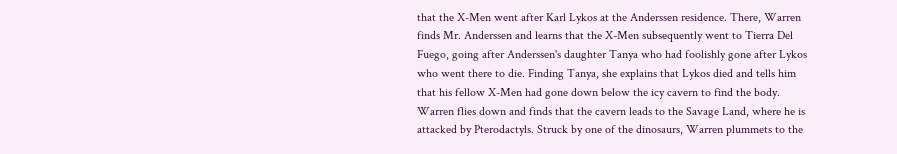that the X-Men went after Karl Lykos at the Anderssen residence. There, Warren finds Mr. Anderssen and learns that the X-Men subsequently went to Tierra Del Fuego, going after Anderssen's daughter Tanya who had foolishly gone after Lykos who went there to die. Finding Tanya, she explains that Lykos died and tells him that his fellow X-Men had gone down below the icy cavern to find the body. Warren flies down and finds that the cavern leads to the Savage Land, where he is attacked by Pterodactyls. Struck by one of the dinosaurs, Warren plummets to the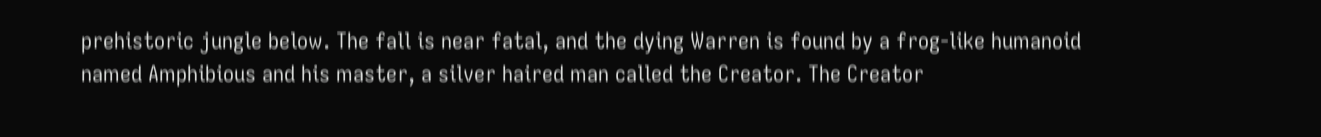prehistoric jungle below. The fall is near fatal, and the dying Warren is found by a frog-like humanoid named Amphibious and his master, a silver haired man called the Creator. The Creator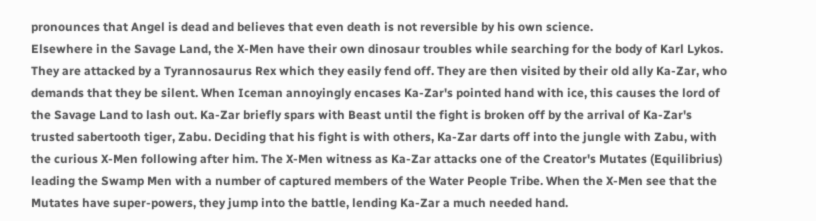pronounces that Angel is dead and believes that even death is not reversible by his own science.
Elsewhere in the Savage Land, the X-Men have their own dinosaur troubles while searching for the body of Karl Lykos. They are attacked by a Tyrannosaurus Rex which they easily fend off. They are then visited by their old ally Ka-Zar, who demands that they be silent. When Iceman annoyingly encases Ka-Zar's pointed hand with ice, this causes the lord of the Savage Land to lash out. Ka-Zar briefly spars with Beast until the fight is broken off by the arrival of Ka-Zar's trusted sabertooth tiger, Zabu. Deciding that his fight is with others, Ka-Zar darts off into the jungle with Zabu, with the curious X-Men following after him. The X-Men witness as Ka-Zar attacks one of the Creator's Mutates (Equilibrius) leading the Swamp Men with a number of captured members of the Water People Tribe. When the X-Men see that the Mutates have super-powers, they jump into the battle, lending Ka-Zar a much needed hand.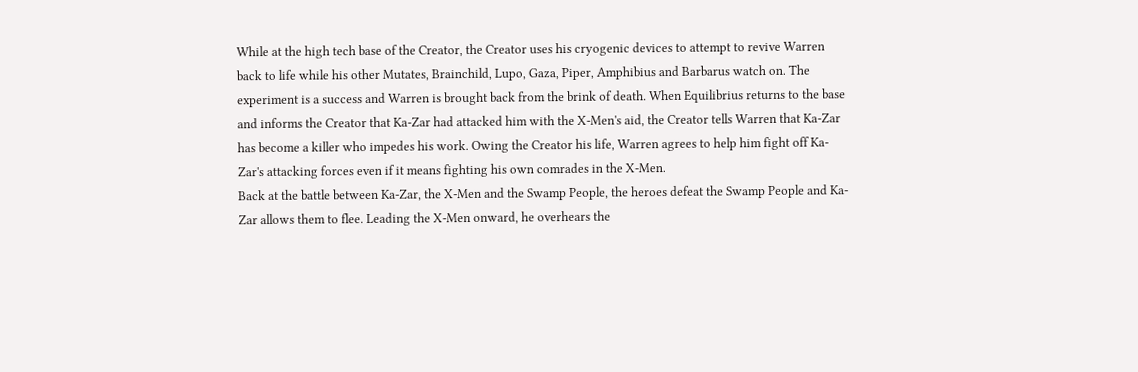While at the high tech base of the Creator, the Creator uses his cryogenic devices to attempt to revive Warren back to life while his other Mutates, Brainchild, Lupo, Gaza, Piper, Amphibius and Barbarus watch on. The experiment is a success and Warren is brought back from the brink of death. When Equilibrius returns to the base and informs the Creator that Ka-Zar had attacked him with the X-Men's aid, the Creator tells Warren that Ka-Zar has become a killer who impedes his work. Owing the Creator his life, Warren agrees to help him fight off Ka-Zar's attacking forces even if it means fighting his own comrades in the X-Men.
Back at the battle between Ka-Zar, the X-Men and the Swamp People, the heroes defeat the Swamp People and Ka-Zar allows them to flee. Leading the X-Men onward, he overhears the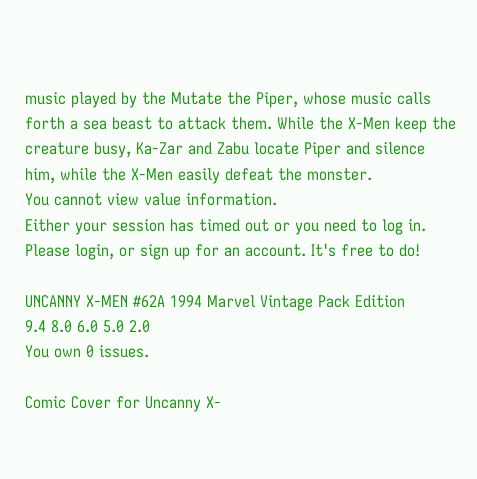music played by the Mutate the Piper, whose music calls forth a sea beast to attack them. While the X-Men keep the creature busy, Ka-Zar and Zabu locate Piper and silence him, while the X-Men easily defeat the monster.
You cannot view value information.
Either your session has timed out or you need to log in.
Please login, or sign up for an account. It's free to do!

UNCANNY X-MEN #62A 1994 Marvel Vintage Pack Edition
9.4 8.0 6.0 5.0 2.0
You own 0 issues.

Comic Cover for Uncanny X-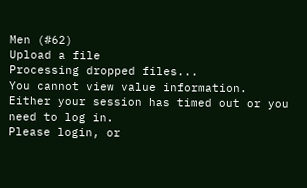Men (#62)
Upload a file
Processing dropped files...
You cannot view value information.
Either your session has timed out or you need to log in.
Please login, or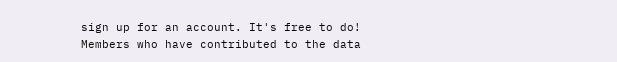sign up for an account. It's free to do!
Members who have contributed to the data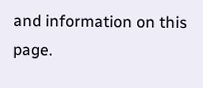and information on this page.